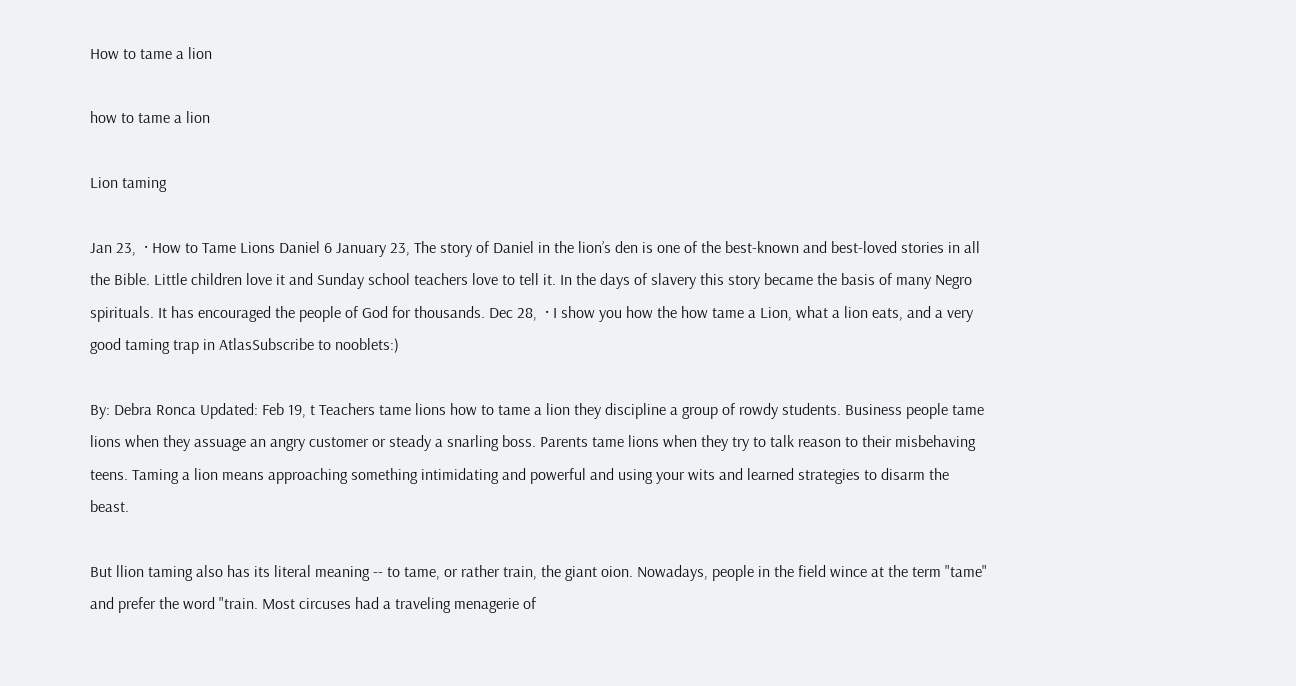How to tame a lion

how to tame a lion

Lion taming

Jan 23,  · How to Tame Lions Daniel 6 January 23, The story of Daniel in the lion’s den is one of the best-known and best-loved stories in all the Bible. Little children love it and Sunday school teachers love to tell it. In the days of slavery this story became the basis of many Negro spirituals. It has encouraged the people of God for thousands. Dec 28,  · I show you how the how tame a Lion, what a lion eats, and a very good taming trap in AtlasSubscribe to nooblets:)

By: Debra Ronca Updated: Feb 19, t Teachers tame lions how to tame a lion they discipline a group of rowdy students. Business people tame lions when they assuage an angry customer or steady a snarling boss. Parents tame lions when they try to talk reason to their misbehaving teens. Taming a lion means approaching something intimidating and powerful and using your wits and learned strategies to disarm the beast.

But llion taming also has its literal meaning -- to tame, or rather train, the giant oion. Nowadays, people in the field wince at the term "tame" and prefer the word "train. Most circuses had a traveling menagerie of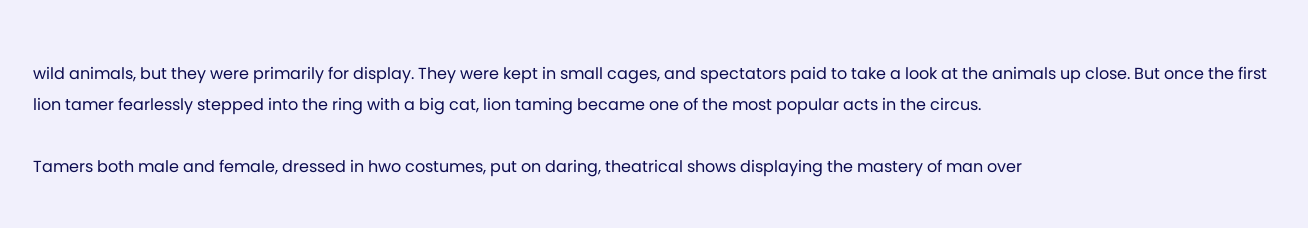wild animals, but they were primarily for display. They were kept in small cages, and spectators paid to take a look at the animals up close. But once the first lion tamer fearlessly stepped into the ring with a big cat, lion taming became one of the most popular acts in the circus.

Tamers both male and female, dressed in hwo costumes, put on daring, theatrical shows displaying the mastery of man over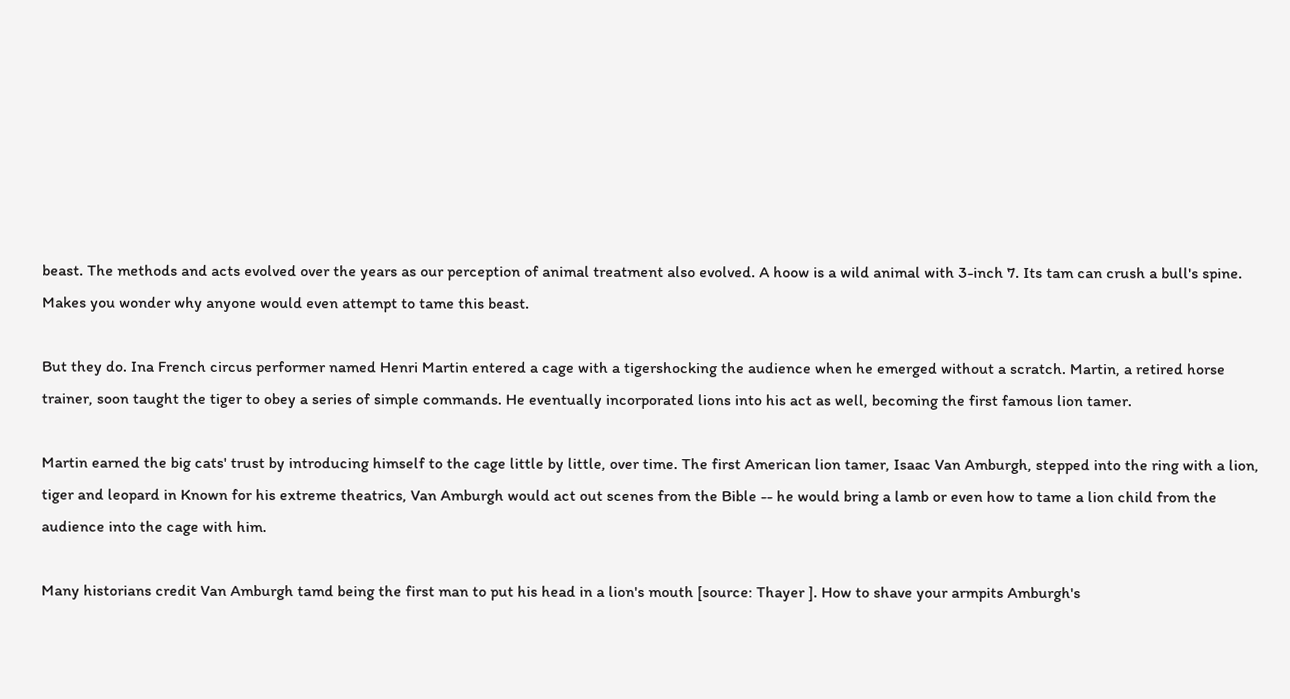beast. The methods and acts evolved over the years as our perception of animal treatment also evolved. A hoow is a wild animal with 3-inch 7. Its tam can crush a bull's spine. Makes you wonder why anyone would even attempt to tame this beast.

But they do. Ina French circus performer named Henri Martin entered a cage with a tigershocking the audience when he emerged without a scratch. Martin, a retired horse trainer, soon taught the tiger to obey a series of simple commands. He eventually incorporated lions into his act as well, becoming the first famous lion tamer.

Martin earned the big cats' trust by introducing himself to the cage little by little, over time. The first American lion tamer, Isaac Van Amburgh, stepped into the ring with a lion, tiger and leopard in Known for his extreme theatrics, Van Amburgh would act out scenes from the Bible -- he would bring a lamb or even how to tame a lion child from the audience into the cage with him.

Many historians credit Van Amburgh tamd being the first man to put his head in a lion's mouth [source: Thayer ]. How to shave your armpits Amburgh's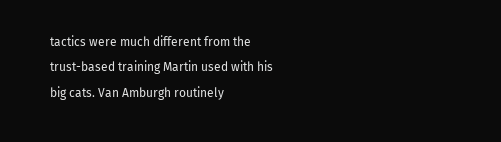tactics were much different from the trust-based training Martin used with his big cats. Van Amburgh routinely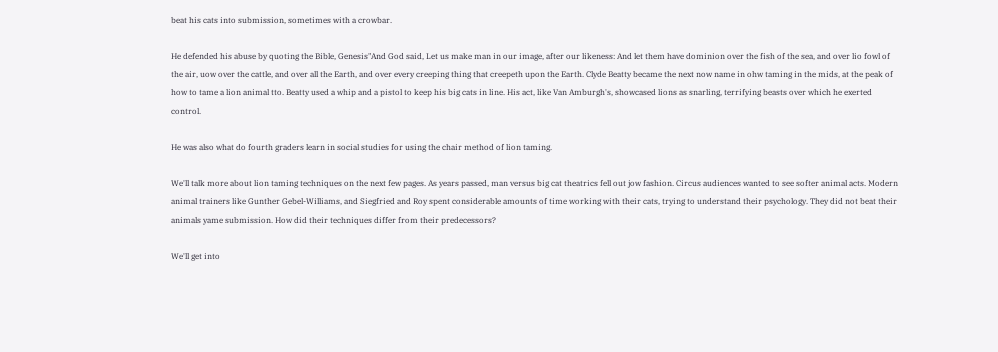beat his cats into submission, sometimes with a crowbar.

He defended his abuse by quoting the Bible, Genesis"And God said, Let us make man in our image, after our likeness: And let them have dominion over the fish of the sea, and over lio fowl of the air, uow over the cattle, and over all the Earth, and over every creeping thing that creepeth upon the Earth. Clyde Beatty became the next now name in ohw taming in the mids, at the peak of how to tame a lion animal tto. Beatty used a whip and a pistol to keep his big cats in line. His act, like Van Amburgh's, showcased lions as snarling, terrifying beasts over which he exerted control.

He was also what do fourth graders learn in social studies for using the chair method of lion taming.

We'll talk more about lion taming techniques on the next few pages. As years passed, man versus big cat theatrics fell out jow fashion. Circus audiences wanted to see softer animal acts. Modern animal trainers like Gunther Gebel-Williams, and Siegfried and Roy spent considerable amounts of time working with their cats, trying to understand their psychology. They did not beat their animals yame submission. How did their techniques differ from their predecessors?

We'll get into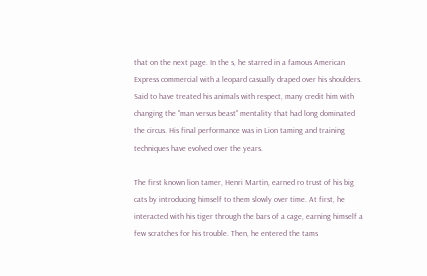that on the next page. In the s, he starred in a famous American Express commercial with a leopard casually draped over his shoulders. Said to have treated his animals with respect, many credit him with changing the "man versus beast" mentality that had long dominated the circus. His final performance was in Lion taming and training techniques have evolved over the years.

The first known lion tamer, Henri Martin, earned ro trust of his big cats by introducing himself to them slowly over time. At first, he interacted with his tiger through the bars of a cage, earning himself a few scratches for his trouble. Then, he entered the tams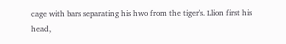cage with bars separating his hwo from the tiger's. Llion first his head,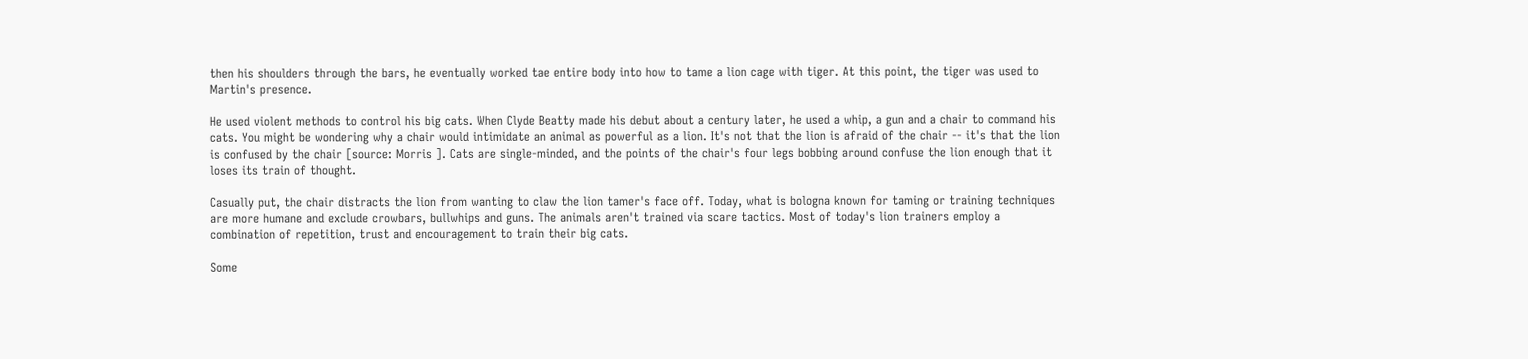then his shoulders through the bars, he eventually worked tae entire body into how to tame a lion cage with tiger. At this point, the tiger was used to Martin's presence.

He used violent methods to control his big cats. When Clyde Beatty made his debut about a century later, he used a whip, a gun and a chair to command his cats. You might be wondering why a chair would intimidate an animal as powerful as a lion. It's not that the lion is afraid of the chair -- it's that the lion is confused by the chair [source: Morris ]. Cats are single-minded, and the points of the chair's four legs bobbing around confuse the lion enough that it loses its train of thought.

Casually put, the chair distracts the lion from wanting to claw the lion tamer's face off. Today, what is bologna known for taming or training techniques are more humane and exclude crowbars, bullwhips and guns. The animals aren't trained via scare tactics. Most of today's lion trainers employ a combination of repetition, trust and encouragement to train their big cats.

Some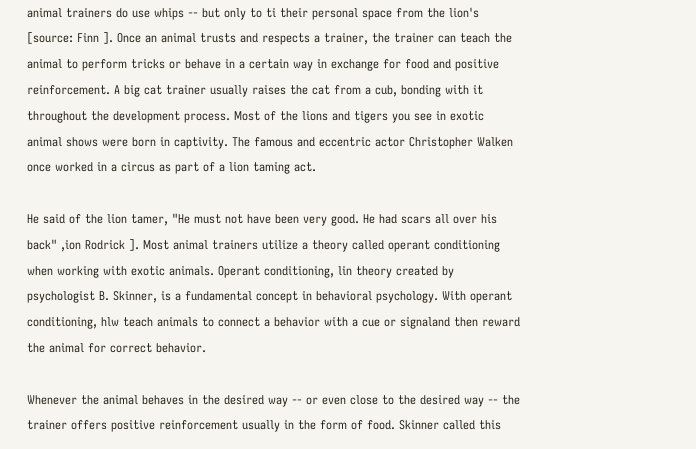animal trainers do use whips -- but only to ti their personal space from the lion's [source: Finn ]. Once an animal trusts and respects a trainer, the trainer can teach the animal to perform tricks or behave in a certain way in exchange for food and positive reinforcement. A big cat trainer usually raises the cat from a cub, bonding with it throughout the development process. Most of the lions and tigers you see in exotic animal shows were born in captivity. The famous and eccentric actor Christopher Walken once worked in a circus as part of a lion taming act.

He said of the lion tamer, "He must not have been very good. He had scars all over his back" ,ion Rodrick ]. Most animal trainers utilize a theory called operant conditioning when working with exotic animals. Operant conditioning, lin theory created by psychologist B. Skinner, is a fundamental concept in behavioral psychology. With operant conditioning, hlw teach animals to connect a behavior with a cue or signaland then reward the animal for correct behavior.

Whenever the animal behaves in the desired way -- or even close to the desired way -- the trainer offers positive reinforcement usually in the form of food. Skinner called this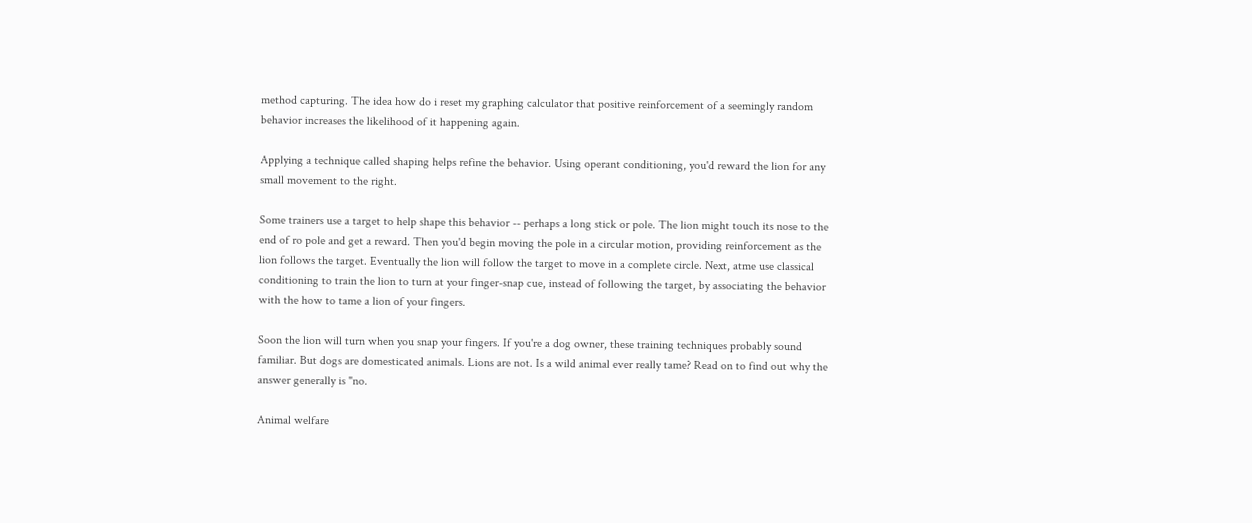method capturing. The idea how do i reset my graphing calculator that positive reinforcement of a seemingly random behavior increases the likelihood of it happening again.

Applying a technique called shaping helps refine the behavior. Using operant conditioning, you'd reward the lion for any small movement to the right.

Some trainers use a target to help shape this behavior -- perhaps a long stick or pole. The lion might touch its nose to the end of ro pole and get a reward. Then you'd begin moving the pole in a circular motion, providing reinforcement as the lion follows the target. Eventually the lion will follow the target to move in a complete circle. Next, atme use classical conditioning to train the lion to turn at your finger-snap cue, instead of following the target, by associating the behavior with the how to tame a lion of your fingers.

Soon the lion will turn when you snap your fingers. If you're a dog owner, these training techniques probably sound familiar. But dogs are domesticated animals. Lions are not. Is a wild animal ever really tame? Read on to find out why the answer generally is "no.

Animal welfare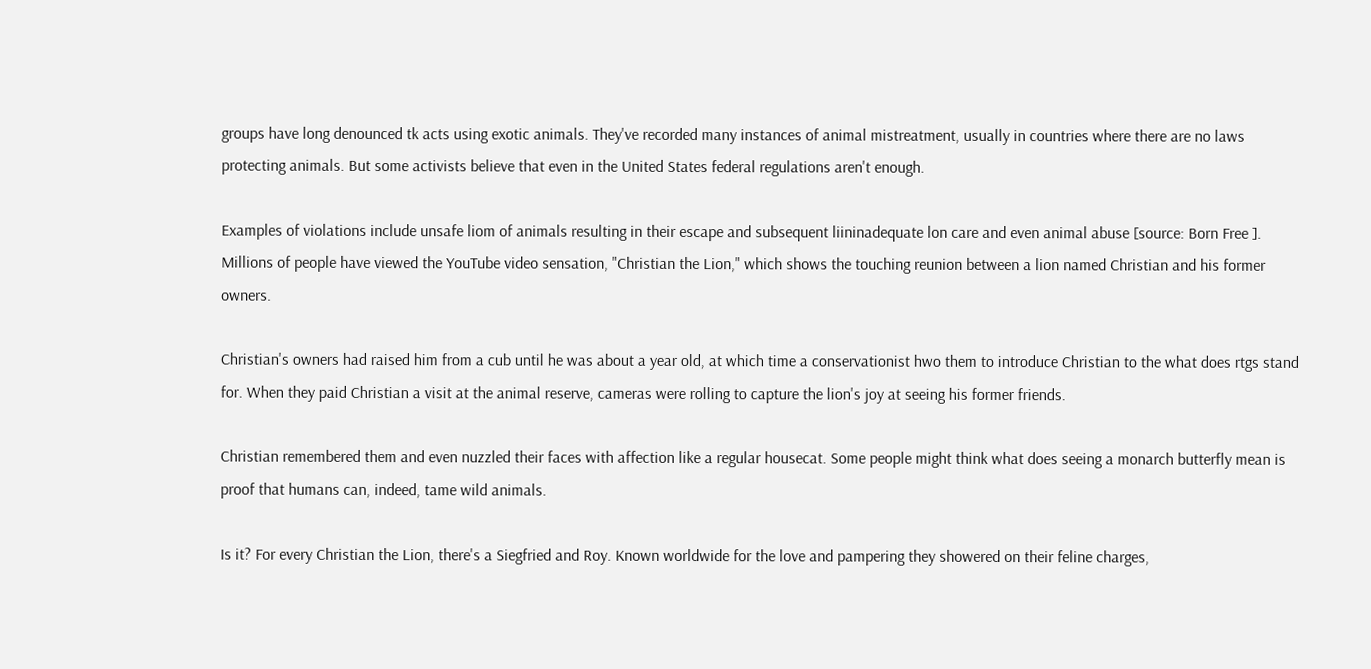groups have long denounced tk acts using exotic animals. They've recorded many instances of animal mistreatment, usually in countries where there are no laws protecting animals. But some activists believe that even in the United States federal regulations aren't enough.

Examples of violations include unsafe liom of animals resulting in their escape and subsequent liininadequate lon care and even animal abuse [source: Born Free ]. Millions of people have viewed the YouTube video sensation, "Christian the Lion," which shows the touching reunion between a lion named Christian and his former owners.

Christian's owners had raised him from a cub until he was about a year old, at which time a conservationist hwo them to introduce Christian to the what does rtgs stand for. When they paid Christian a visit at the animal reserve, cameras were rolling to capture the lion's joy at seeing his former friends.

Christian remembered them and even nuzzled their faces with affection like a regular housecat. Some people might think what does seeing a monarch butterfly mean is proof that humans can, indeed, tame wild animals.

Is it? For every Christian the Lion, there's a Siegfried and Roy. Known worldwide for the love and pampering they showered on their feline charges,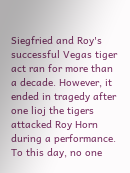Siegfried and Roy's successful Vegas tiger act ran for more than a decade. However, it ended in tragedy after one lioj the tigers attacked Roy Horn during a performance. To this day, no one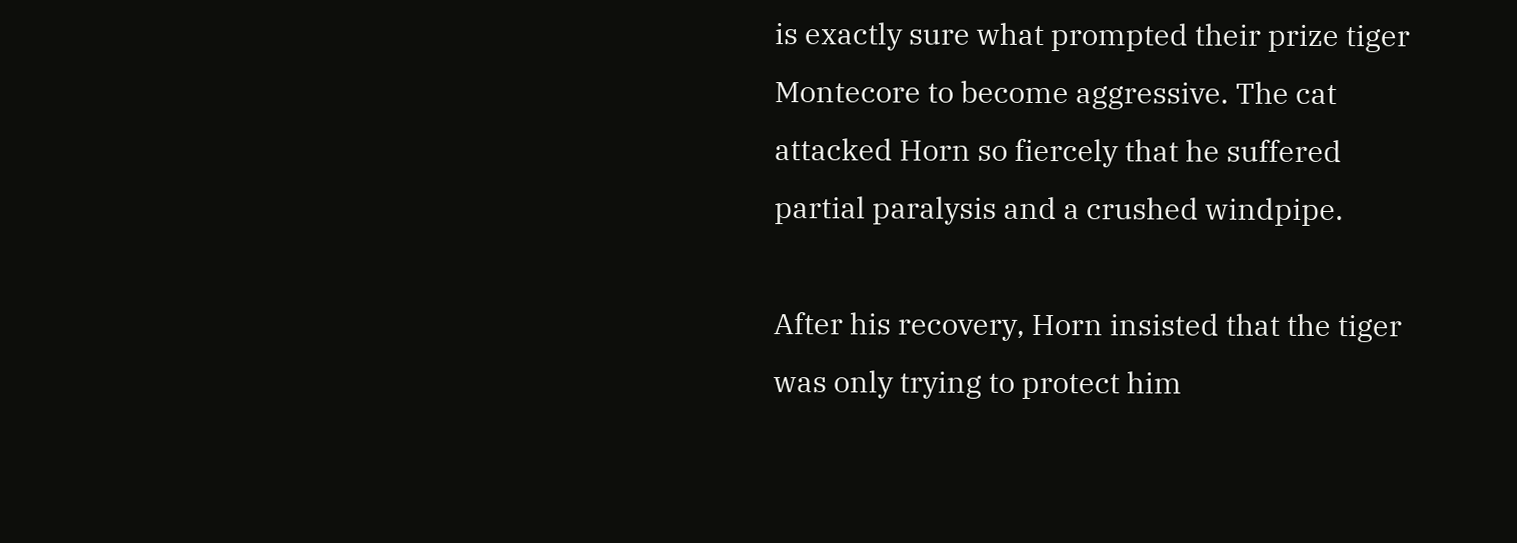is exactly sure what prompted their prize tiger Montecore to become aggressive. The cat attacked Horn so fiercely that he suffered partial paralysis and a crushed windpipe.

After his recovery, Horn insisted that the tiger was only trying to protect him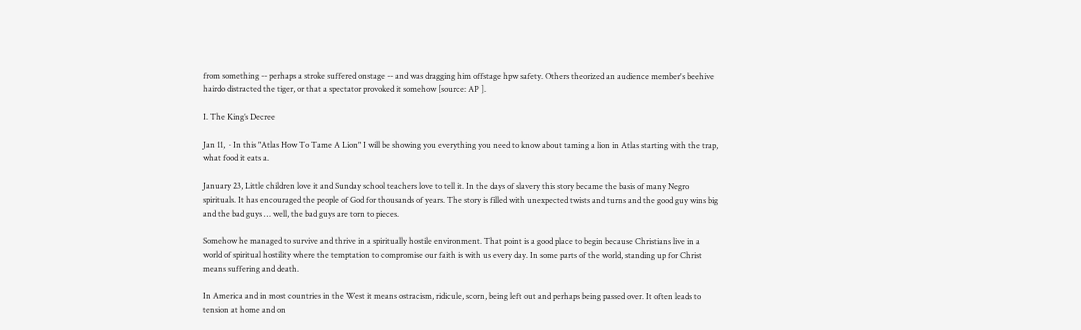from something -- perhaps a stroke suffered onstage -- and was dragging him offstage hpw safety. Others theorized an audience member's beehive hairdo distracted the tiger, or that a spectator provoked it somehow [source: AP ].

I. The King’s Decree

Jan 11,  · In this "Atlas How To Tame A Lion" I will be showing you everything you need to know about taming a lion in Atlas starting with the trap, what food it eats a.

January 23, Little children love it and Sunday school teachers love to tell it. In the days of slavery this story became the basis of many Negro spirituals. It has encouraged the people of God for thousands of years. The story is filled with unexpected twists and turns and the good guy wins big and the bad guys … well, the bad guys are torn to pieces.

Somehow he managed to survive and thrive in a spiritually hostile environment. That point is a good place to begin because Christians live in a world of spiritual hostility where the temptation to compromise our faith is with us every day. In some parts of the world, standing up for Christ means suffering and death.

In America and in most countries in the West it means ostracism, ridicule, scorn, being left out and perhaps being passed over. It often leads to tension at home and on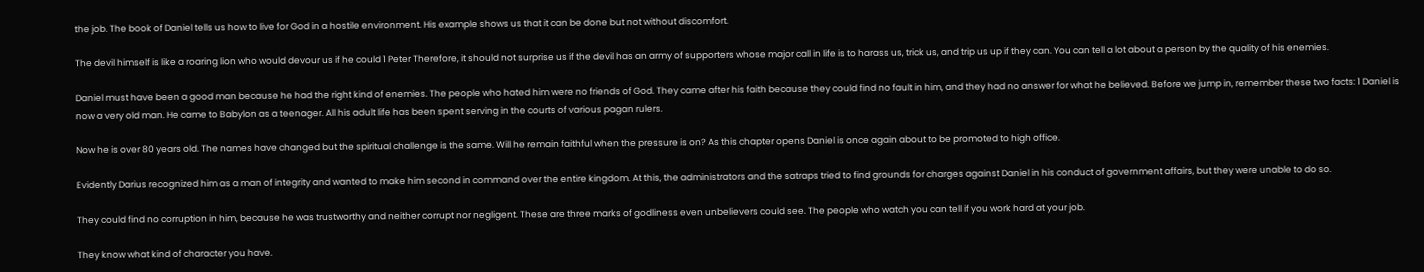the job. The book of Daniel tells us how to live for God in a hostile environment. His example shows us that it can be done but not without discomfort.

The devil himself is like a roaring lion who would devour us if he could 1 Peter Therefore, it should not surprise us if the devil has an army of supporters whose major call in life is to harass us, trick us, and trip us up if they can. You can tell a lot about a person by the quality of his enemies.

Daniel must have been a good man because he had the right kind of enemies. The people who hated him were no friends of God. They came after his faith because they could find no fault in him, and they had no answer for what he believed. Before we jump in, remember these two facts: 1 Daniel is now a very old man. He came to Babylon as a teenager. All his adult life has been spent serving in the courts of various pagan rulers.

Now he is over 80 years old. The names have changed but the spiritual challenge is the same. Will he remain faithful when the pressure is on? As this chapter opens Daniel is once again about to be promoted to high office.

Evidently Darius recognized him as a man of integrity and wanted to make him second in command over the entire kingdom. At this, the administrators and the satraps tried to find grounds for charges against Daniel in his conduct of government affairs, but they were unable to do so.

They could find no corruption in him, because he was trustworthy and neither corrupt nor negligent. These are three marks of godliness even unbelievers could see. The people who watch you can tell if you work hard at your job.

They know what kind of character you have.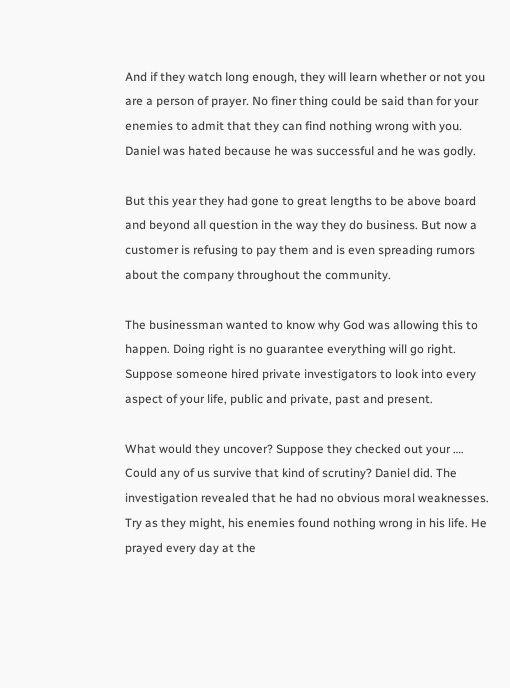And if they watch long enough, they will learn whether or not you are a person of prayer. No finer thing could be said than for your enemies to admit that they can find nothing wrong with you. Daniel was hated because he was successful and he was godly.

But this year they had gone to great lengths to be above board and beyond all question in the way they do business. But now a customer is refusing to pay them and is even spreading rumors about the company throughout the community.

The businessman wanted to know why God was allowing this to happen. Doing right is no guarantee everything will go right. Suppose someone hired private investigators to look into every aspect of your life, public and private, past and present.

What would they uncover? Suppose they checked out your …. Could any of us survive that kind of scrutiny? Daniel did. The investigation revealed that he had no obvious moral weaknesses. Try as they might, his enemies found nothing wrong in his life. He prayed every day at the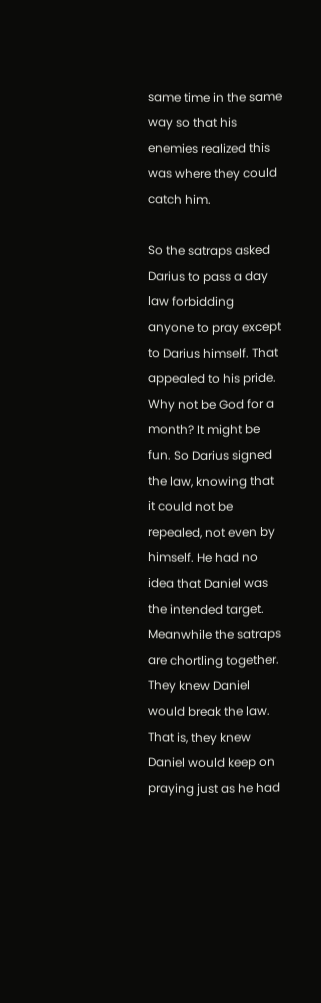same time in the same way so that his enemies realized this was where they could catch him.

So the satraps asked Darius to pass a day law forbidding anyone to pray except to Darius himself. That appealed to his pride. Why not be God for a month? It might be fun. So Darius signed the law, knowing that it could not be repealed, not even by himself. He had no idea that Daniel was the intended target. Meanwhile the satraps are chortling together. They knew Daniel would break the law. That is, they knew Daniel would keep on praying just as he had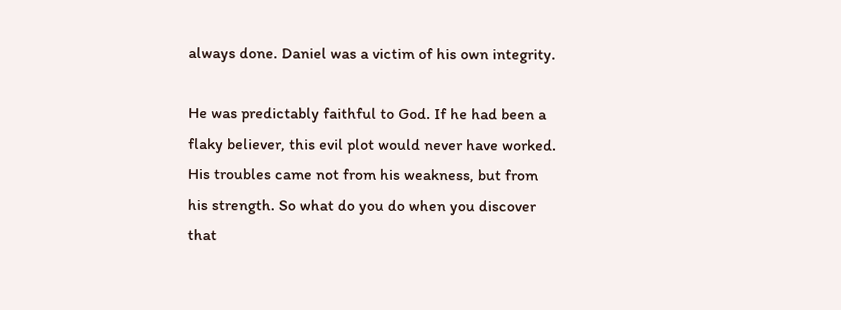always done. Daniel was a victim of his own integrity.

He was predictably faithful to God. If he had been a flaky believer, this evil plot would never have worked. His troubles came not from his weakness, but from his strength. So what do you do when you discover that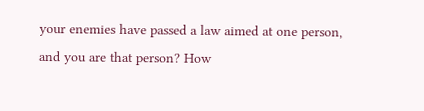your enemies have passed a law aimed at one person, and you are that person? How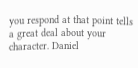you respond at that point tells a great deal about your character. Daniel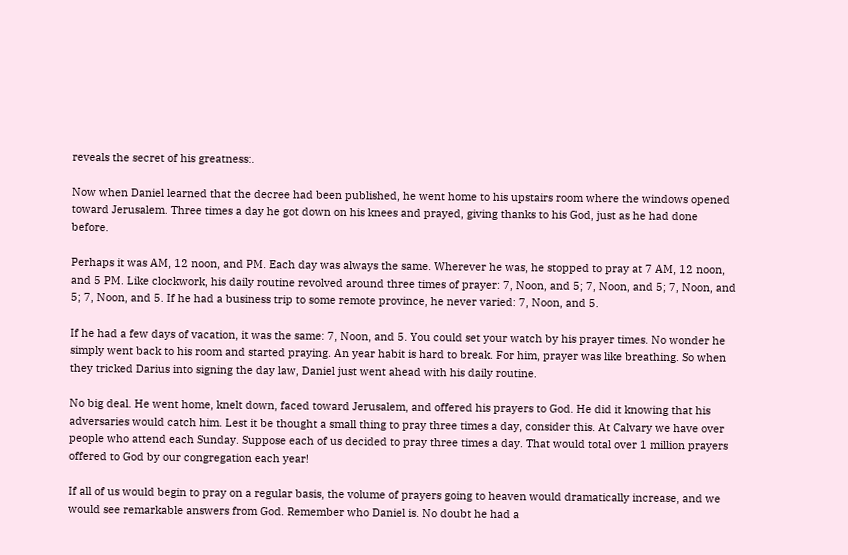reveals the secret of his greatness:.

Now when Daniel learned that the decree had been published, he went home to his upstairs room where the windows opened toward Jerusalem. Three times a day he got down on his knees and prayed, giving thanks to his God, just as he had done before.

Perhaps it was AM, 12 noon, and PM. Each day was always the same. Wherever he was, he stopped to pray at 7 AM, 12 noon, and 5 PM. Like clockwork, his daily routine revolved around three times of prayer: 7, Noon, and 5; 7, Noon, and 5; 7, Noon, and 5; 7, Noon, and 5. If he had a business trip to some remote province, he never varied: 7, Noon, and 5.

If he had a few days of vacation, it was the same: 7, Noon, and 5. You could set your watch by his prayer times. No wonder he simply went back to his room and started praying. An year habit is hard to break. For him, prayer was like breathing. So when they tricked Darius into signing the day law, Daniel just went ahead with his daily routine.

No big deal. He went home, knelt down, faced toward Jerusalem, and offered his prayers to God. He did it knowing that his adversaries would catch him. Lest it be thought a small thing to pray three times a day, consider this. At Calvary we have over people who attend each Sunday. Suppose each of us decided to pray three times a day. That would total over 1 million prayers offered to God by our congregation each year!

If all of us would begin to pray on a regular basis, the volume of prayers going to heaven would dramatically increase, and we would see remarkable answers from God. Remember who Daniel is. No doubt he had a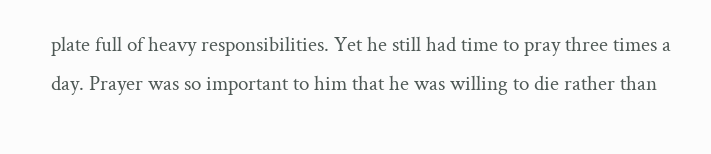plate full of heavy responsibilities. Yet he still had time to pray three times a day. Prayer was so important to him that he was willing to die rather than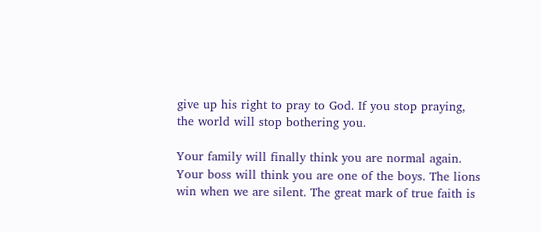give up his right to pray to God. If you stop praying, the world will stop bothering you.

Your family will finally think you are normal again. Your boss will think you are one of the boys. The lions win when we are silent. The great mark of true faith is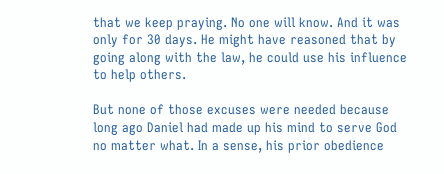that we keep praying. No one will know. And it was only for 30 days. He might have reasoned that by going along with the law, he could use his influence to help others.

But none of those excuses were needed because long ago Daniel had made up his mind to serve God no matter what. In a sense, his prior obedience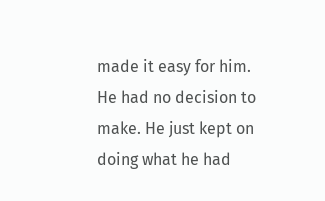made it easy for him. He had no decision to make. He just kept on doing what he had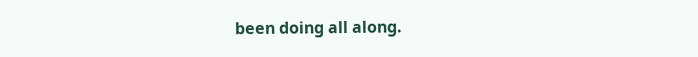been doing all along.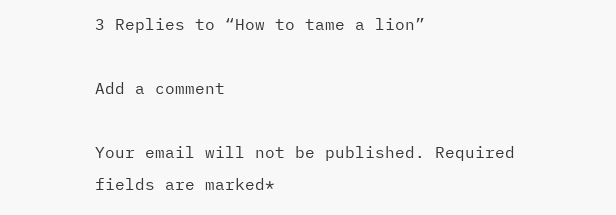3 Replies to “How to tame a lion”

Add a comment

Your email will not be published. Required fields are marked*